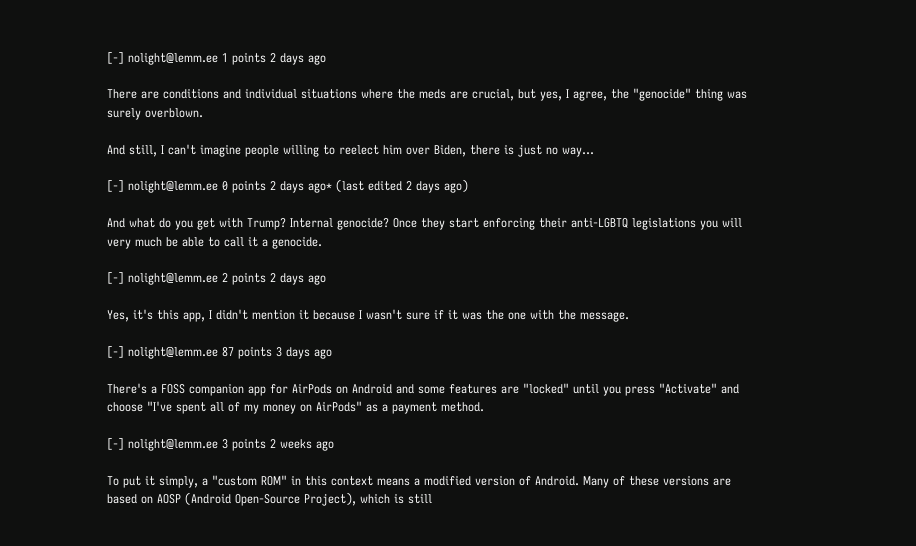[-] nolight@lemm.ee 1 points 2 days ago

There are conditions and individual situations where the meds are crucial, but yes, I agree, the "genocide" thing was surely overblown.

And still, I can't imagine people willing to reelect him over Biden, there is just no way...

[-] nolight@lemm.ee 0 points 2 days ago* (last edited 2 days ago)

And what do you get with Trump? Internal genocide? Once they start enforcing their anti-LGBTQ legislations you will very much be able to call it a genocide.

[-] nolight@lemm.ee 2 points 2 days ago

Yes, it's this app, I didn't mention it because I wasn't sure if it was the one with the message.

[-] nolight@lemm.ee 87 points 3 days ago

There's a FOSS companion app for AirPods on Android and some features are "locked" until you press "Activate" and choose "I've spent all of my money on AirPods" as a payment method.

[-] nolight@lemm.ee 3 points 2 weeks ago

To put it simply, a "custom ROM" in this context means a modified version of Android. Many of these versions are based on AOSP (Android Open-Source Project), which is still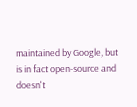maintained by Google, but is in fact open-source and doesn't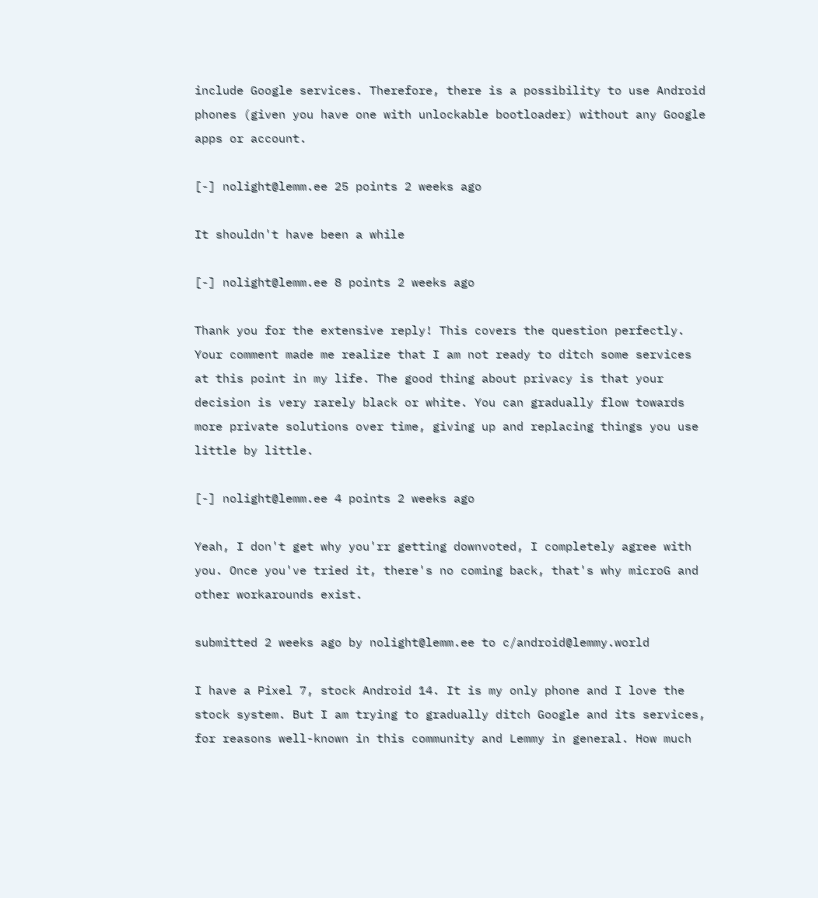include Google services. Therefore, there is a possibility to use Android phones (given you have one with unlockable bootloader) without any Google apps or account.

[-] nolight@lemm.ee 25 points 2 weeks ago

It shouldn't have been a while

[-] nolight@lemm.ee 8 points 2 weeks ago

Thank you for the extensive reply! This covers the question perfectly. Your comment made me realize that I am not ready to ditch some services at this point in my life. The good thing about privacy is that your decision is very rarely black or white. You can gradually flow towards more private solutions over time, giving up and replacing things you use little by little.

[-] nolight@lemm.ee 4 points 2 weeks ago

Yeah, I don't get why you'rr getting downvoted, I completely agree with you. Once you've tried it, there's no coming back, that's why microG and other workarounds exist.

submitted 2 weeks ago by nolight@lemm.ee to c/android@lemmy.world

I have a Pixel 7, stock Android 14. It is my only phone and I love the stock system. But I am trying to gradually ditch Google and its services, for reasons well-known in this community and Lemmy in general. How much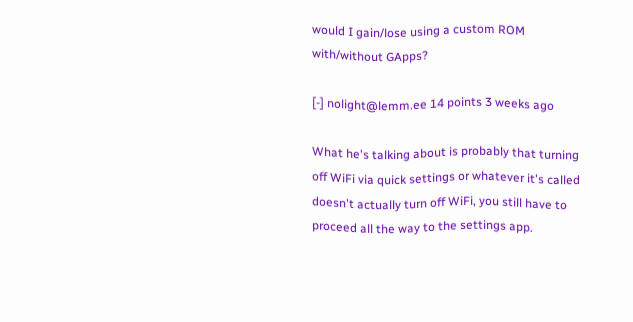would I gain/lose using a custom ROM with/without GApps?

[-] nolight@lemm.ee 14 points 3 weeks ago

What he's talking about is probably that turning off WiFi via quick settings or whatever it's called doesn't actually turn off WiFi, you still have to proceed all the way to the settings app.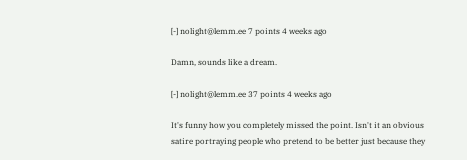[-] nolight@lemm.ee 7 points 4 weeks ago

Damn, sounds like a dream.

[-] nolight@lemm.ee 37 points 4 weeks ago

It's funny how you completely missed the point. Isn't it an obvious satire portraying people who pretend to be better just because they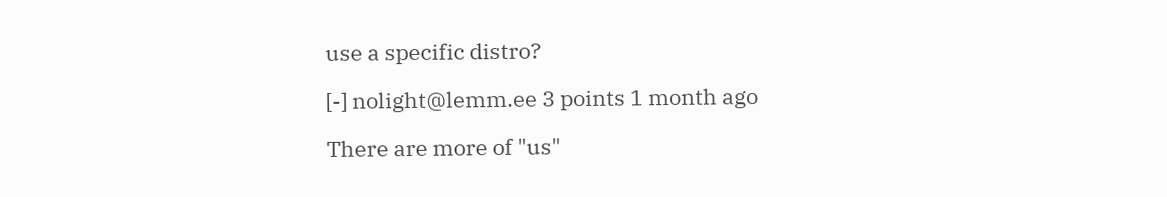use a specific distro?

[-] nolight@lemm.ee 3 points 1 month ago

There are more of "us"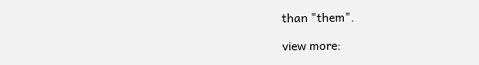than "them".

view more: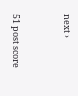next ›


51 post score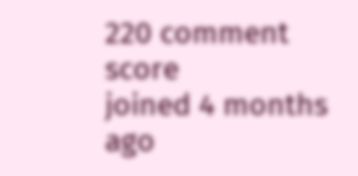220 comment score
joined 4 months ago